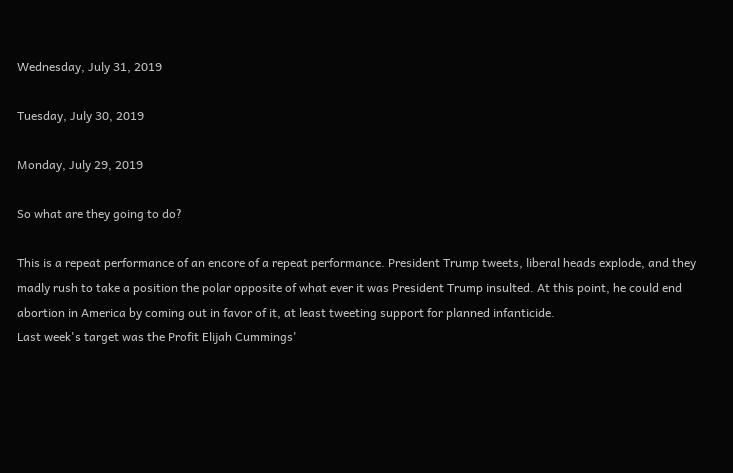Wednesday, July 31, 2019

Tuesday, July 30, 2019

Monday, July 29, 2019

So what are they going to do?

This is a repeat performance of an encore of a repeat performance. President Trump tweets, liberal heads explode, and they madly rush to take a position the polar opposite of what ever it was President Trump insulted. At this point, he could end abortion in America by coming out in favor of it, at least tweeting support for planned infanticide.
Last week's target was the Profit Elijah Cummings'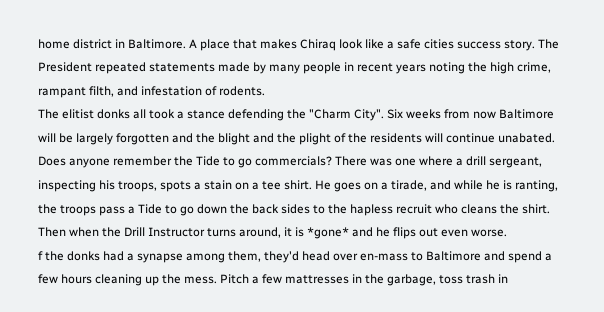home district in Baltimore. A place that makes Chiraq look like a safe cities success story. The President repeated statements made by many people in recent years noting the high crime, rampant filth, and infestation of rodents.
The elitist donks all took a stance defending the "Charm City". Six weeks from now Baltimore will be largely forgotten and the blight and the plight of the residents will continue unabated.
Does anyone remember the Tide to go commercials? There was one where a drill sergeant, inspecting his troops, spots a stain on a tee shirt. He goes on a tirade, and while he is ranting, the troops pass a Tide to go down the back sides to the hapless recruit who cleans the shirt. Then when the Drill Instructor turns around, it is *gone* and he flips out even worse.
f the donks had a synapse among them, they'd head over en-mass to Baltimore and spend a few hours cleaning up the mess. Pitch a few mattresses in the garbage, toss trash in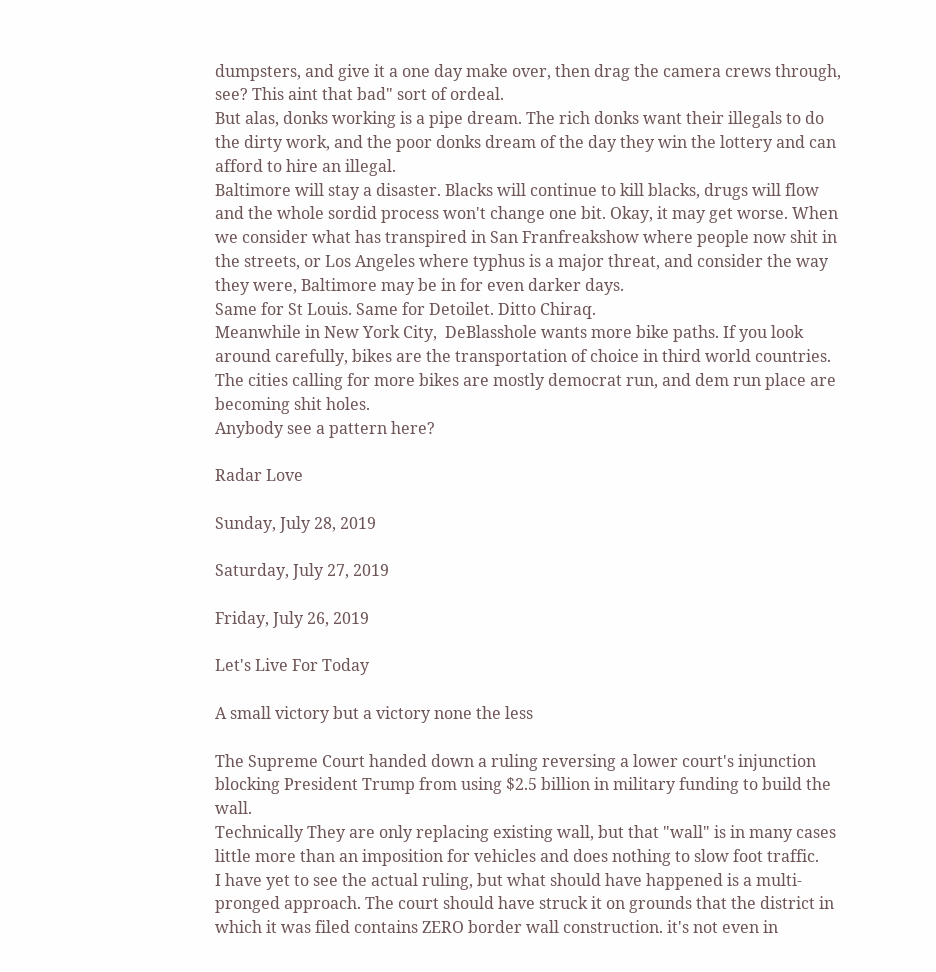dumpsters, and give it a one day make over, then drag the camera crews through, see? This aint that bad" sort of ordeal.
But alas, donks working is a pipe dream. The rich donks want their illegals to do the dirty work, and the poor donks dream of the day they win the lottery and can afford to hire an illegal.
Baltimore will stay a disaster. Blacks will continue to kill blacks, drugs will flow and the whole sordid process won't change one bit. Okay, it may get worse. When we consider what has transpired in San Franfreakshow where people now shit in the streets, or Los Angeles where typhus is a major threat, and consider the way they were, Baltimore may be in for even darker days.
Same for St Louis. Same for Detoilet. Ditto Chiraq.
Meanwhile in New York City,  DeBlasshole wants more bike paths. If you look around carefully, bikes are the transportation of choice in third world countries. The cities calling for more bikes are mostly democrat run, and dem run place are becoming shit holes.
Anybody see a pattern here?

Radar Love

Sunday, July 28, 2019

Saturday, July 27, 2019

Friday, July 26, 2019

Let's Live For Today

A small victory but a victory none the less

The Supreme Court handed down a ruling reversing a lower court's injunction blocking President Trump from using $2.5 billion in military funding to build the wall.
Technically They are only replacing existing wall, but that "wall" is in many cases little more than an imposition for vehicles and does nothing to slow foot traffic.
I have yet to see the actual ruling, but what should have happened is a multi-pronged approach. The court should have struck it on grounds that the district in which it was filed contains ZERO border wall construction. it's not even in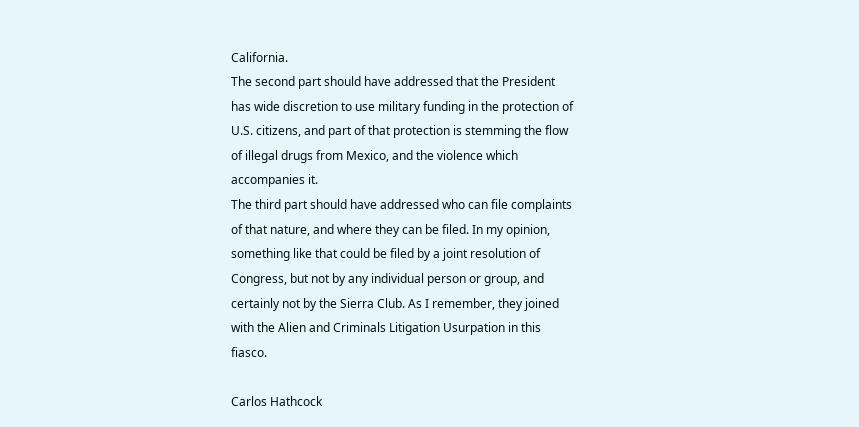California.
The second part should have addressed that the President has wide discretion to use military funding in the protection of U.S. citizens, and part of that protection is stemming the flow of illegal drugs from Mexico, and the violence which accompanies it.
The third part should have addressed who can file complaints of that nature, and where they can be filed. In my opinion, something like that could be filed by a joint resolution of Congress, but not by any individual person or group, and certainly not by the Sierra Club. As I remember, they joined with the Alien and Criminals Litigation Usurpation in this fiasco.

Carlos Hathcock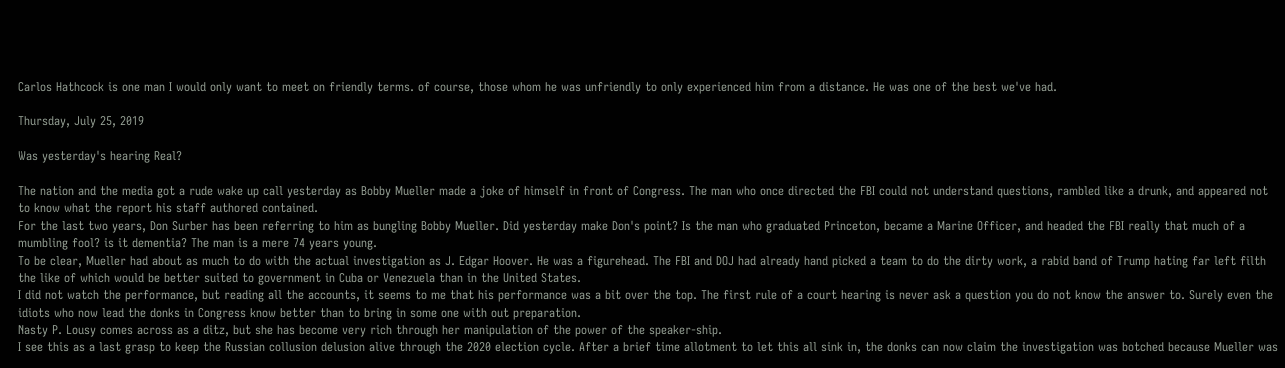Carlos Hathcock is one man I would only want to meet on friendly terms. of course, those whom he was unfriendly to only experienced him from a distance. He was one of the best we've had.

Thursday, July 25, 2019

Was yesterday's hearing Real?

The nation and the media got a rude wake up call yesterday as Bobby Mueller made a joke of himself in front of Congress. The man who once directed the FBI could not understand questions, rambled like a drunk, and appeared not to know what the report his staff authored contained.
For the last two years, Don Surber has been referring to him as bungling Bobby Mueller. Did yesterday make Don's point? Is the man who graduated Princeton, became a Marine Officer, and headed the FBI really that much of a mumbling fool? is it dementia? The man is a mere 74 years young.
To be clear, Mueller had about as much to do with the actual investigation as J. Edgar Hoover. He was a figurehead. The FBI and DOJ had already hand picked a team to do the dirty work, a rabid band of Trump hating far left filth the like of which would be better suited to government in Cuba or Venezuela than in the United States.
I did not watch the performance, but reading all the accounts, it seems to me that his performance was a bit over the top. The first rule of a court hearing is never ask a question you do not know the answer to. Surely even the idiots who now lead the donks in Congress know better than to bring in some one with out preparation.
Nasty P. Lousy comes across as a ditz, but she has become very rich through her manipulation of the power of the speaker-ship.
I see this as a last grasp to keep the Russian collusion delusion alive through the 2020 election cycle. After a brief time allotment to let this all sink in, the donks can now claim the investigation was botched because Mueller was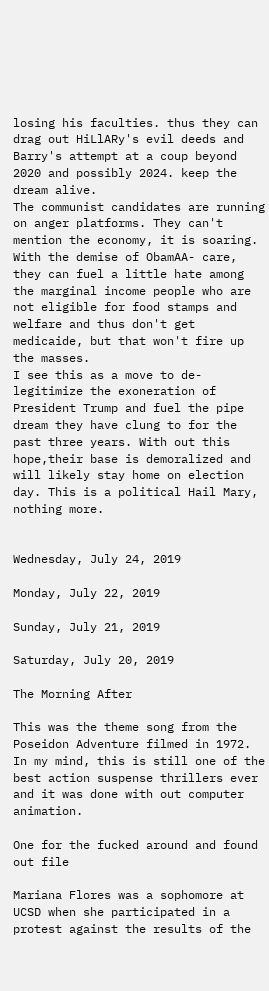losing his faculties. thus they can drag out HiLlARy's evil deeds and Barry's attempt at a coup beyond 2020 and possibly 2024. keep the dream alive.
The communist candidates are running on anger platforms. They can't mention the economy, it is soaring. With the demise of ObamAA- care, they can fuel a little hate among the marginal income people who are not eligible for food stamps and welfare and thus don't get medicaide, but that won't fire up the masses.
I see this as a move to de-legitimize the exoneration of President Trump and fuel the pipe dream they have clung to for the past three years. With out this hope,their base is demoralized and will likely stay home on election day. This is a political Hail Mary, nothing more.


Wednesday, July 24, 2019

Monday, July 22, 2019

Sunday, July 21, 2019

Saturday, July 20, 2019

The Morning After

This was the theme song from the Poseidon Adventure filmed in 1972. In my mind, this is still one of the best action suspense thrillers ever and it was done with out computer animation.

One for the fucked around and found out file

Mariana Flores was a sophomore at UCSD when she participated in a protest against the results of the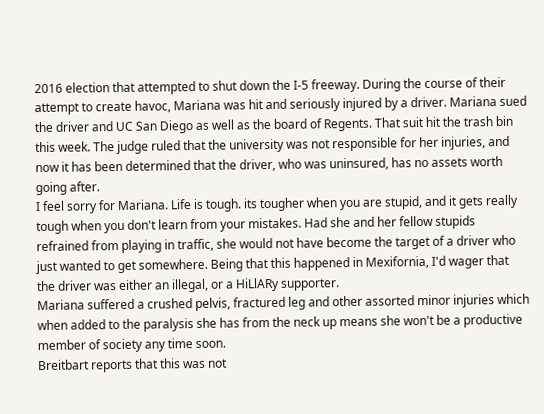2016 election that attempted to shut down the I-5 freeway. During the course of their attempt to create havoc, Mariana was hit and seriously injured by a driver. Mariana sued the driver and UC San Diego as well as the board of Regents. That suit hit the trash bin this week. The judge ruled that the university was not responsible for her injuries, and now it has been determined that the driver, who was uninsured, has no assets worth going after.
I feel sorry for Mariana. Life is tough. its tougher when you are stupid, and it gets really tough when you don't learn from your mistakes. Had she and her fellow stupids refrained from playing in traffic, she would not have become the target of a driver who just wanted to get somewhere. Being that this happened in Mexifornia, I'd wager that the driver was either an illegal, or a HiLlARy supporter.
Mariana suffered a crushed pelvis, fractured leg and other assorted minor injuries which when added to the paralysis she has from the neck up means she won't be a productive member of society any time soon.
Breitbart reports that this was not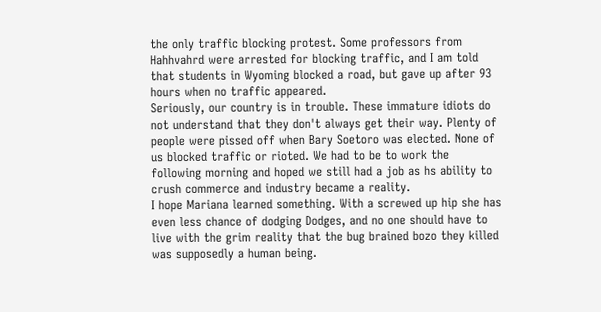the only traffic blocking protest. Some professors from Hahhvahrd were arrested for blocking traffic, and I am told that students in Wyoming blocked a road, but gave up after 93 hours when no traffic appeared.
Seriously, our country is in trouble. These immature idiots do not understand that they don't always get their way. Plenty of people were pissed off when Bary Soetoro was elected. None of us blocked traffic or rioted. We had to be to work the following morning and hoped we still had a job as hs ability to crush commerce and industry became a reality.
I hope Mariana learned something. With a screwed up hip she has even less chance of dodging Dodges, and no one should have to live with the grim reality that the bug brained bozo they killed was supposedly a human being.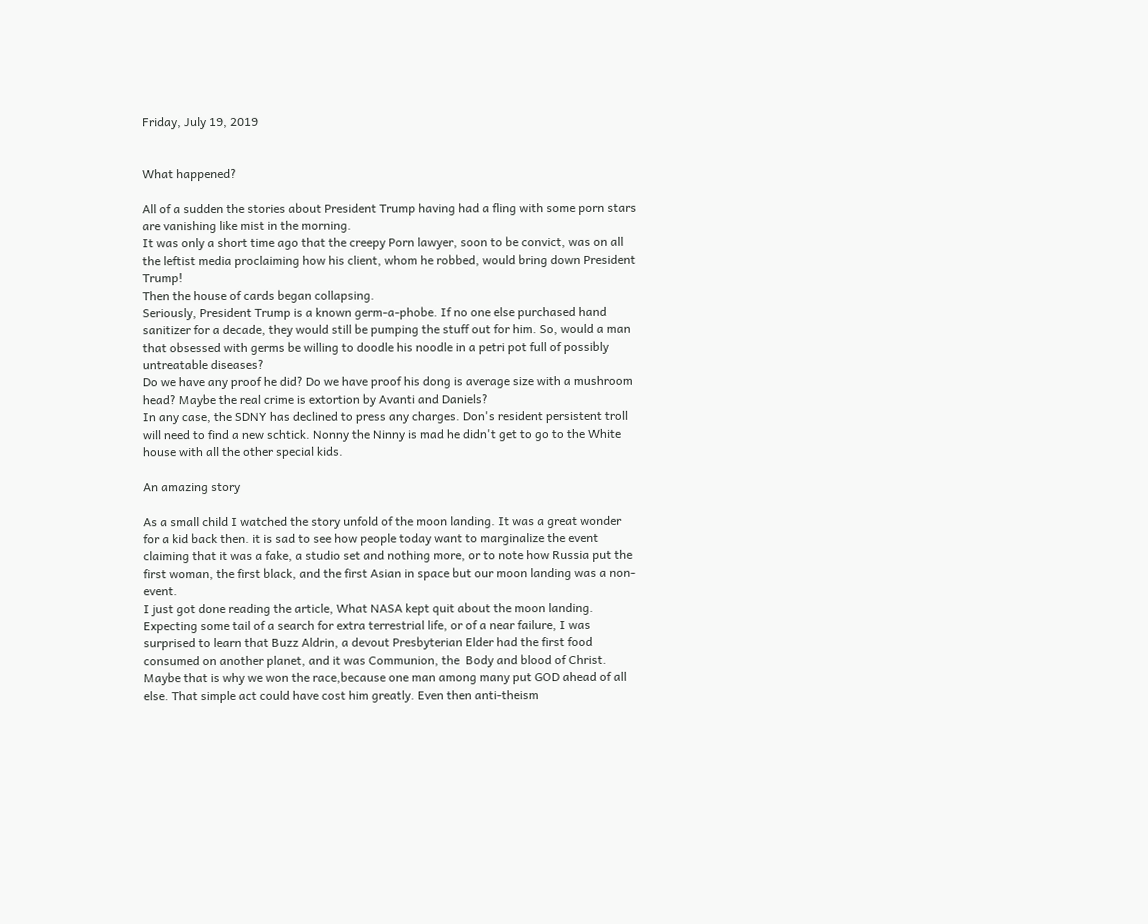Friday, July 19, 2019


What happened?

All of a sudden the stories about President Trump having had a fling with some porn stars are vanishing like mist in the morning.
It was only a short time ago that the creepy Porn lawyer, soon to be convict, was on all the leftist media proclaiming how his client, whom he robbed, would bring down President Trump!
Then the house of cards began collapsing.
Seriously, President Trump is a known germ-a-phobe. If no one else purchased hand sanitizer for a decade, they would still be pumping the stuff out for him. So, would a man that obsessed with germs be willing to doodle his noodle in a petri pot full of possibly untreatable diseases?
Do we have any proof he did? Do we have proof his dong is average size with a mushroom head? Maybe the real crime is extortion by Avanti and Daniels?
In any case, the SDNY has declined to press any charges. Don's resident persistent troll will need to find a new schtick. Nonny the Ninny is mad he didn't get to go to the White house with all the other special kids.

An amazing story

As a small child I watched the story unfold of the moon landing. It was a great wonder for a kid back then. it is sad to see how people today want to marginalize the event claiming that it was a fake, a studio set and nothing more, or to note how Russia put the first woman, the first black, and the first Asian in space but our moon landing was a non-event.
I just got done reading the article, What NASA kept quit about the moon landing. Expecting some tail of a search for extra terrestrial life, or of a near failure, I was surprised to learn that Buzz Aldrin, a devout Presbyterian Elder had the first food consumed on another planet, and it was Communion, the  Body and blood of Christ.
Maybe that is why we won the race,because one man among many put GOD ahead of all else. That simple act could have cost him greatly. Even then anti-theism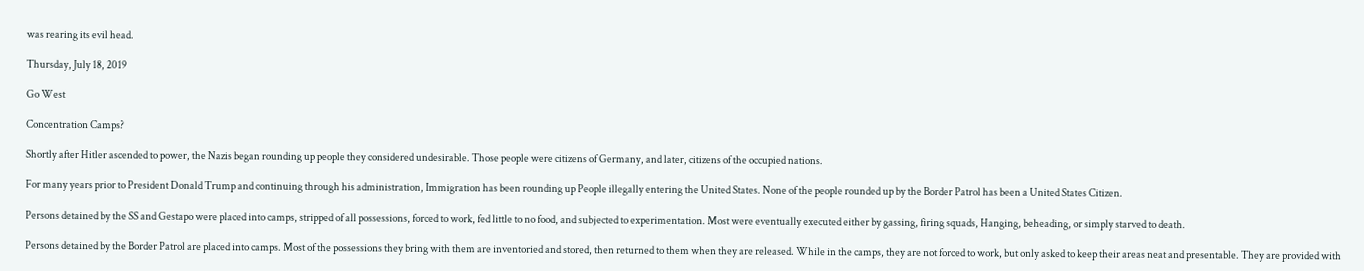was rearing its evil head.

Thursday, July 18, 2019

Go West

Concentration Camps?

Shortly after Hitler ascended to power, the Nazis began rounding up people they considered undesirable. Those people were citizens of Germany, and later, citizens of the occupied nations.

For many years prior to President Donald Trump and continuing through his administration, Immigration has been rounding up People illegally entering the United States. None of the people rounded up by the Border Patrol has been a United States Citizen.

Persons detained by the SS and Gestapo were placed into camps, stripped of all possessions, forced to work, fed little to no food, and subjected to experimentation. Most were eventually executed either by gassing, firing squads, Hanging, beheading, or simply starved to death.

Persons detained by the Border Patrol are placed into camps. Most of the possessions they bring with them are inventoried and stored, then returned to them when they are released. While in the camps, they are not forced to work, but only asked to keep their areas neat and presentable. They are provided with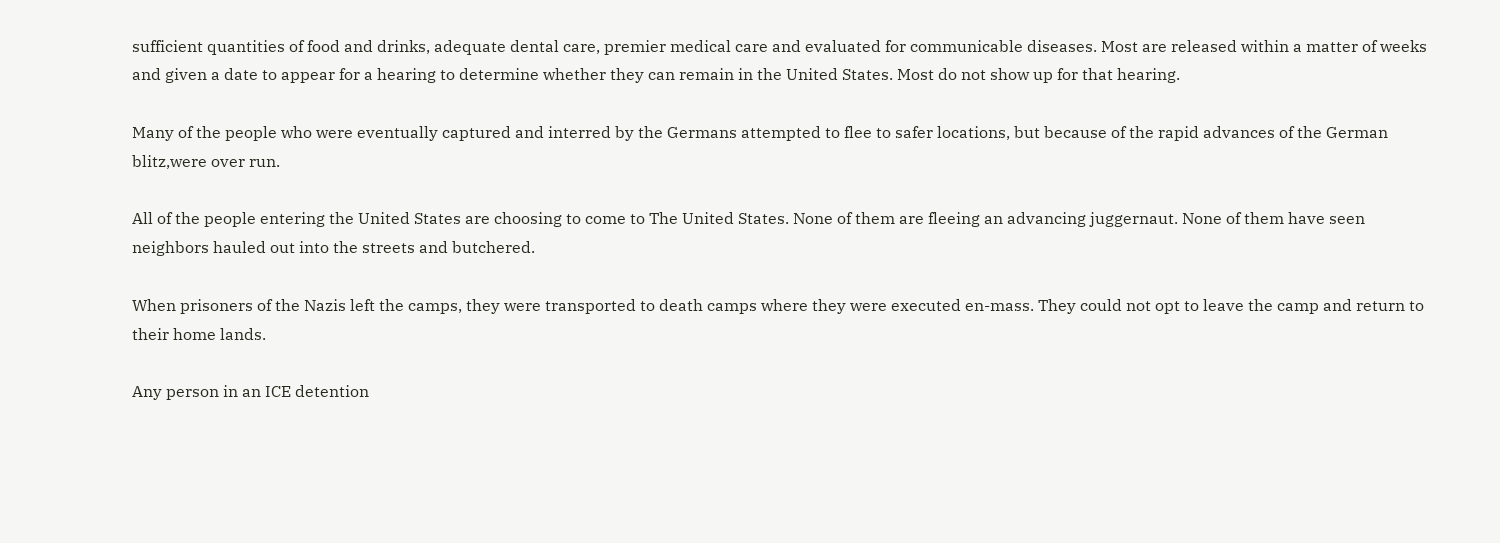sufficient quantities of food and drinks, adequate dental care, premier medical care and evaluated for communicable diseases. Most are released within a matter of weeks and given a date to appear for a hearing to determine whether they can remain in the United States. Most do not show up for that hearing.

Many of the people who were eventually captured and interred by the Germans attempted to flee to safer locations, but because of the rapid advances of the German blitz,were over run.

All of the people entering the United States are choosing to come to The United States. None of them are fleeing an advancing juggernaut. None of them have seen neighbors hauled out into the streets and butchered.

When prisoners of the Nazis left the camps, they were transported to death camps where they were executed en-mass. They could not opt to leave the camp and return to their home lands.

Any person in an ICE detention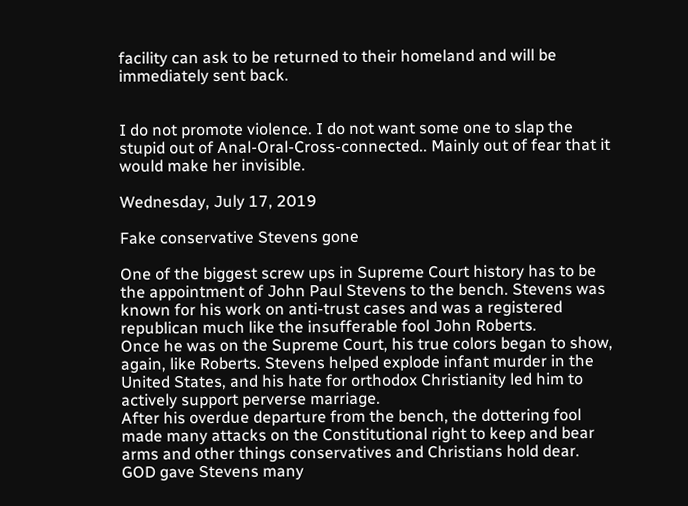facility can ask to be returned to their homeland and will be immediately sent back.


I do not promote violence. I do not want some one to slap the stupid out of Anal-Oral-Cross-connected.. Mainly out of fear that it would make her invisible.

Wednesday, July 17, 2019

Fake conservative Stevens gone

One of the biggest screw ups in Supreme Court history has to be the appointment of John Paul Stevens to the bench. Stevens was known for his work on anti-trust cases and was a registered republican much like the insufferable fool John Roberts.
Once he was on the Supreme Court, his true colors began to show, again, like Roberts. Stevens helped explode infant murder in the United States, and his hate for orthodox Christianity led him to actively support perverse marriage.
After his overdue departure from the bench, the dottering fool made many attacks on the Constitutional right to keep and bear arms and other things conservatives and Christians hold dear.
GOD gave Stevens many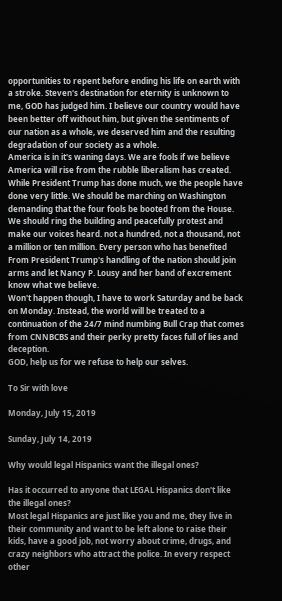opportunities to repent before ending his life on earth with a stroke. Steven's destination for eternity is unknown to me, GOD has judged him. I believe our country would have been better off without him, but given the sentiments of our nation as a whole, we deserved him and the resulting degradation of our society as a whole.
America is in it's waning days. We are fools if we believe America will rise from the rubble liberalism has created. While President Trump has done much, we the people have done very little. We should be marching on Washington demanding that the four fools be booted from the House. We should ring the building and peacefully protest and make our voices heard. not a hundred, not a thousand, not a million or ten million. Every person who has benefited From President Trump's handling of the nation should join arms and let Nancy P. Lousy and her band of excrement know what we believe.
Won't happen though, I have to work Saturday and be back on Monday. Instead, the world will be treated to a continuation of the 24/7 mind numbing Bull Crap that comes from CNNBCBS and their perky pretty faces full of lies and deception.
GOD, help us for we refuse to help our selves.

To Sir with love

Monday, July 15, 2019

Sunday, July 14, 2019

Why would legal Hispanics want the illegal ones?

Has it occurred to anyone that LEGAL Hispanics don't like the illegal ones?
Most legal Hispanics are just like you and me, they live in their community and want to be left alone to raise their kids, have a good job, not worry about crime, drugs, and crazy neighbors who attract the police. In every respect other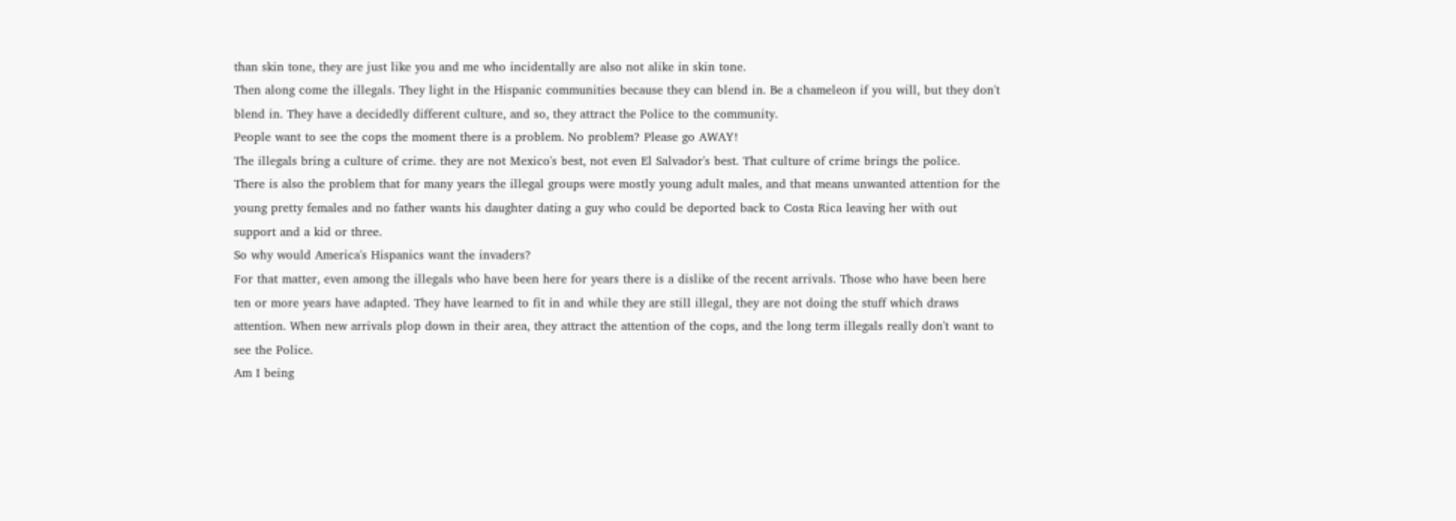than skin tone, they are just like you and me who incidentally are also not alike in skin tone.
Then along come the illegals. They light in the Hispanic communities because they can blend in. Be a chameleon if you will, but they don't blend in. They have a decidedly different culture, and so, they attract the Police to the community.
People want to see the cops the moment there is a problem. No problem? Please go AWAY!
The illegals bring a culture of crime. they are not Mexico's best, not even El Salvador's best. That culture of crime brings the police.
There is also the problem that for many years the illegal groups were mostly young adult males, and that means unwanted attention for the young pretty females and no father wants his daughter dating a guy who could be deported back to Costa Rica leaving her with out support and a kid or three.
So why would America's Hispanics want the invaders?
For that matter, even among the illegals who have been here for years there is a dislike of the recent arrivals. Those who have been here ten or more years have adapted. They have learned to fit in and while they are still illegal, they are not doing the stuff which draws attention. When new arrivals plop down in their area, they attract the attention of the cops, and the long term illegals really don't want to see the Police.
Am I being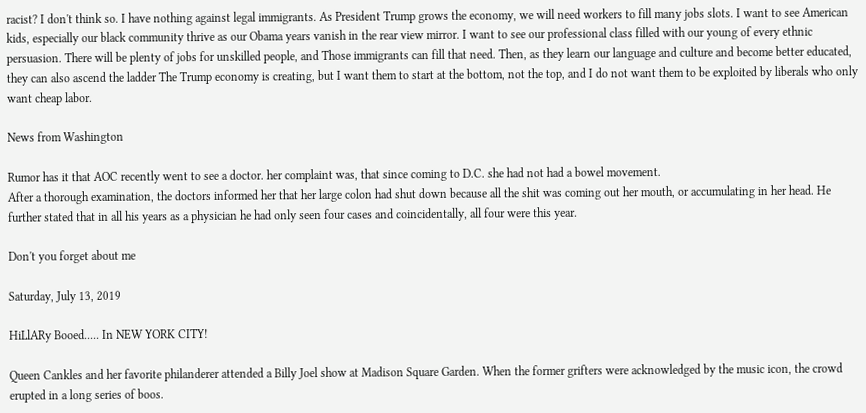racist? I don't think so. I have nothing against legal immigrants. As President Trump grows the economy, we will need workers to fill many jobs slots. I want to see American kids, especially our black community thrive as our Obama years vanish in the rear view mirror. I want to see our professional class filled with our young of every ethnic persuasion. There will be plenty of jobs for unskilled people, and Those immigrants can fill that need. Then, as they learn our language and culture and become better educated, they can also ascend the ladder The Trump economy is creating, but I want them to start at the bottom, not the top, and I do not want them to be exploited by liberals who only want cheap labor.

News from Washington

Rumor has it that AOC recently went to see a doctor. her complaint was, that since coming to D.C. she had not had a bowel movement.
After a thorough examination, the doctors informed her that her large colon had shut down because all the shit was coming out her mouth, or accumulating in her head. He further stated that in all his years as a physician he had only seen four cases and coincidentally, all four were this year.

Don't you forget about me

Saturday, July 13, 2019

HiLlARy Booed..... In NEW YORK CITY!

Queen Cankles and her favorite philanderer attended a Billy Joel show at Madison Square Garden. When the former grifters were acknowledged by the music icon, the crowd erupted in a long series of boos.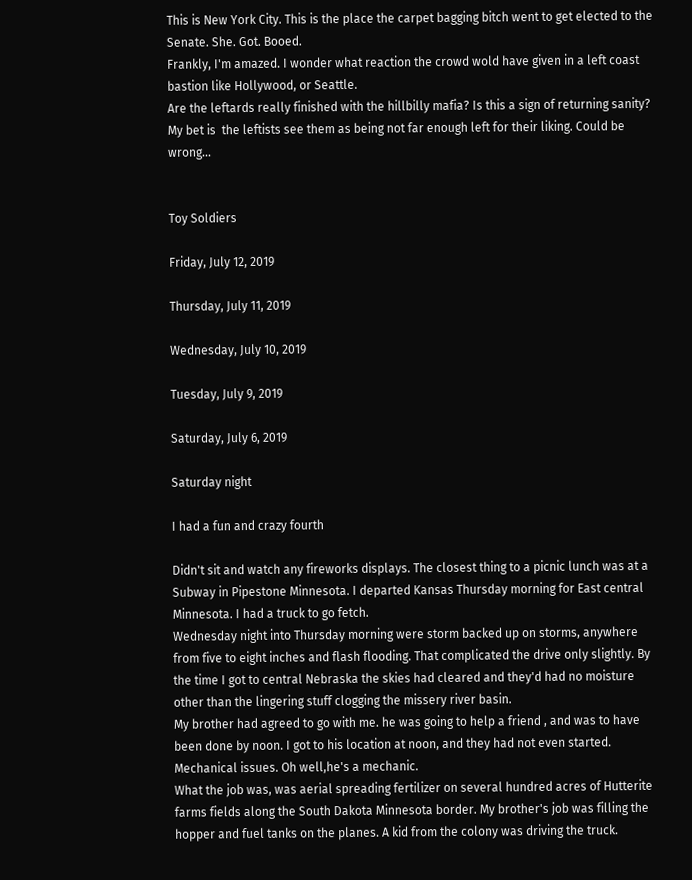This is New York City. This is the place the carpet bagging bitch went to get elected to the Senate. She. Got. Booed.
Frankly, I'm amazed. I wonder what reaction the crowd wold have given in a left coast bastion like Hollywood, or Seattle.
Are the leftards really finished with the hillbilly mafia? Is this a sign of returning sanity? My bet is  the leftists see them as being not far enough left for their liking. Could be wrong...


Toy Soldiers

Friday, July 12, 2019

Thursday, July 11, 2019

Wednesday, July 10, 2019

Tuesday, July 9, 2019

Saturday, July 6, 2019

Saturday night

I had a fun and crazy fourth

Didn't sit and watch any fireworks displays. The closest thing to a picnic lunch was at a Subway in Pipestone Minnesota. I departed Kansas Thursday morning for East central Minnesota. I had a truck to go fetch.
Wednesday night into Thursday morning were storm backed up on storms, anywhere from five to eight inches and flash flooding. That complicated the drive only slightly. By the time I got to central Nebraska the skies had cleared and they'd had no moisture other than the lingering stuff clogging the missery river basin.
My brother had agreed to go with me. he was going to help a friend , and was to have been done by noon. I got to his location at noon, and they had not even started. Mechanical issues. Oh well,he's a mechanic.
What the job was, was aerial spreading fertilizer on several hundred acres of Hutterite farms fields along the South Dakota Minnesota border. My brother's job was filling the hopper and fuel tanks on the planes. A kid from the colony was driving the truck.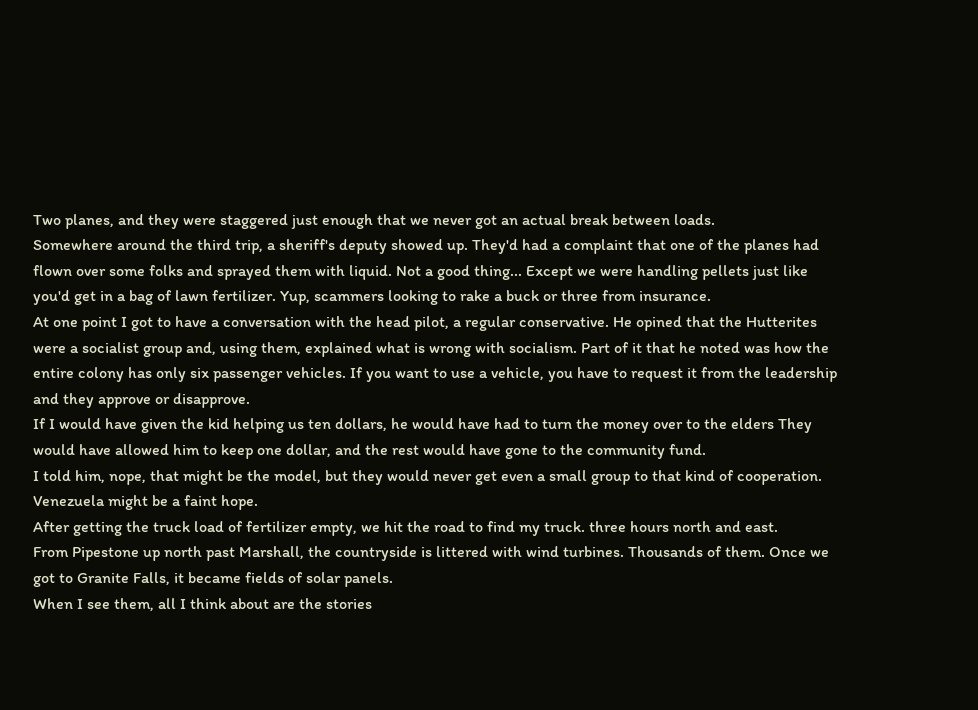Two planes, and they were staggered just enough that we never got an actual break between loads.
Somewhere around the third trip, a sheriff's deputy showed up. They'd had a complaint that one of the planes had flown over some folks and sprayed them with liquid. Not a good thing... Except we were handling pellets just like you'd get in a bag of lawn fertilizer. Yup, scammers looking to rake a buck or three from insurance.
At one point I got to have a conversation with the head pilot, a regular conservative. He opined that the Hutterites were a socialist group and, using them, explained what is wrong with socialism. Part of it that he noted was how the entire colony has only six passenger vehicles. If you want to use a vehicle, you have to request it from the leadership and they approve or disapprove.
If I would have given the kid helping us ten dollars, he would have had to turn the money over to the elders They would have allowed him to keep one dollar, and the rest would have gone to the community fund.
I told him, nope, that might be the model, but they would never get even a small group to that kind of cooperation. Venezuela might be a faint hope.
After getting the truck load of fertilizer empty, we hit the road to find my truck. three hours north and east.
From Pipestone up north past Marshall, the countryside is littered with wind turbines. Thousands of them. Once we got to Granite Falls, it became fields of solar panels.
When I see them, all I think about are the stories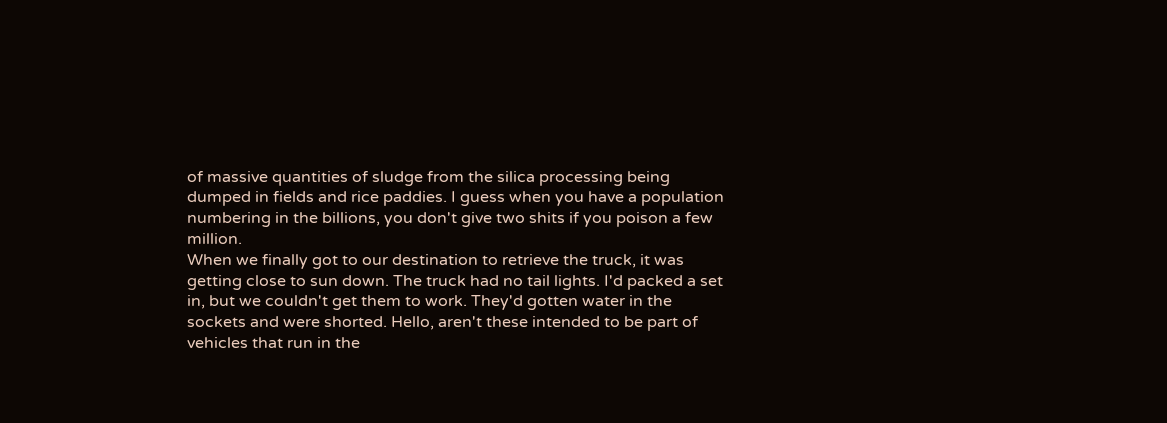of massive quantities of sludge from the silica processing being dumped in fields and rice paddies. I guess when you have a population numbering in the billions, you don't give two shits if you poison a few million.
When we finally got to our destination to retrieve the truck, it was getting close to sun down. The truck had no tail lights. I'd packed a set in, but we couldn't get them to work. They'd gotten water in the sockets and were shorted. Hello, aren't these intended to be part of vehicles that run in the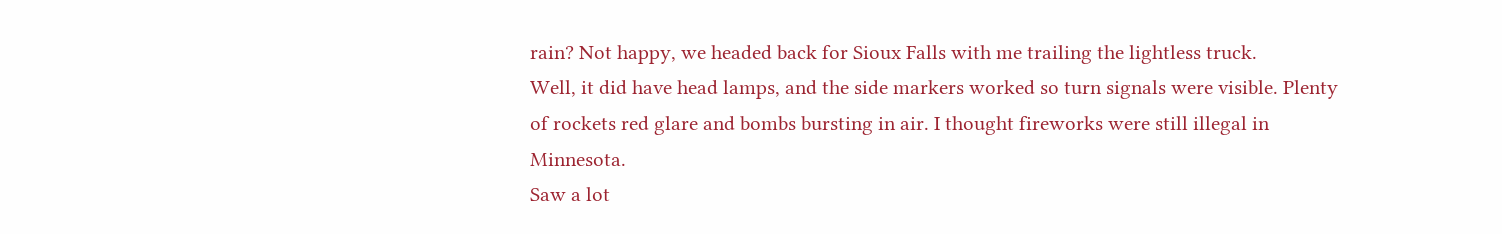rain? Not happy, we headed back for Sioux Falls with me trailing the lightless truck.
Well, it did have head lamps, and the side markers worked so turn signals were visible. Plenty of rockets red glare and bombs bursting in air. I thought fireworks were still illegal in Minnesota.
Saw a lot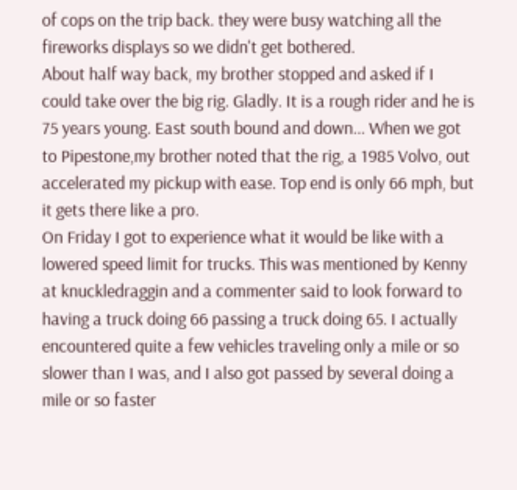of cops on the trip back. they were busy watching all the fireworks displays so we didn't get bothered.
About half way back, my brother stopped and asked if I could take over the big rig. Gladly. It is a rough rider and he is 75 years young. East south bound and down... When we got to Pipestone,my brother noted that the rig, a 1985 Volvo, out accelerated my pickup with ease. Top end is only 66 mph, but it gets there like a pro.
On Friday I got to experience what it would be like with a lowered speed limit for trucks. This was mentioned by Kenny at knuckledraggin and a commenter said to look forward to having a truck doing 66 passing a truck doing 65. I actually encountered quite a few vehicles traveling only a mile or so slower than I was, and I also got passed by several doing a mile or so faster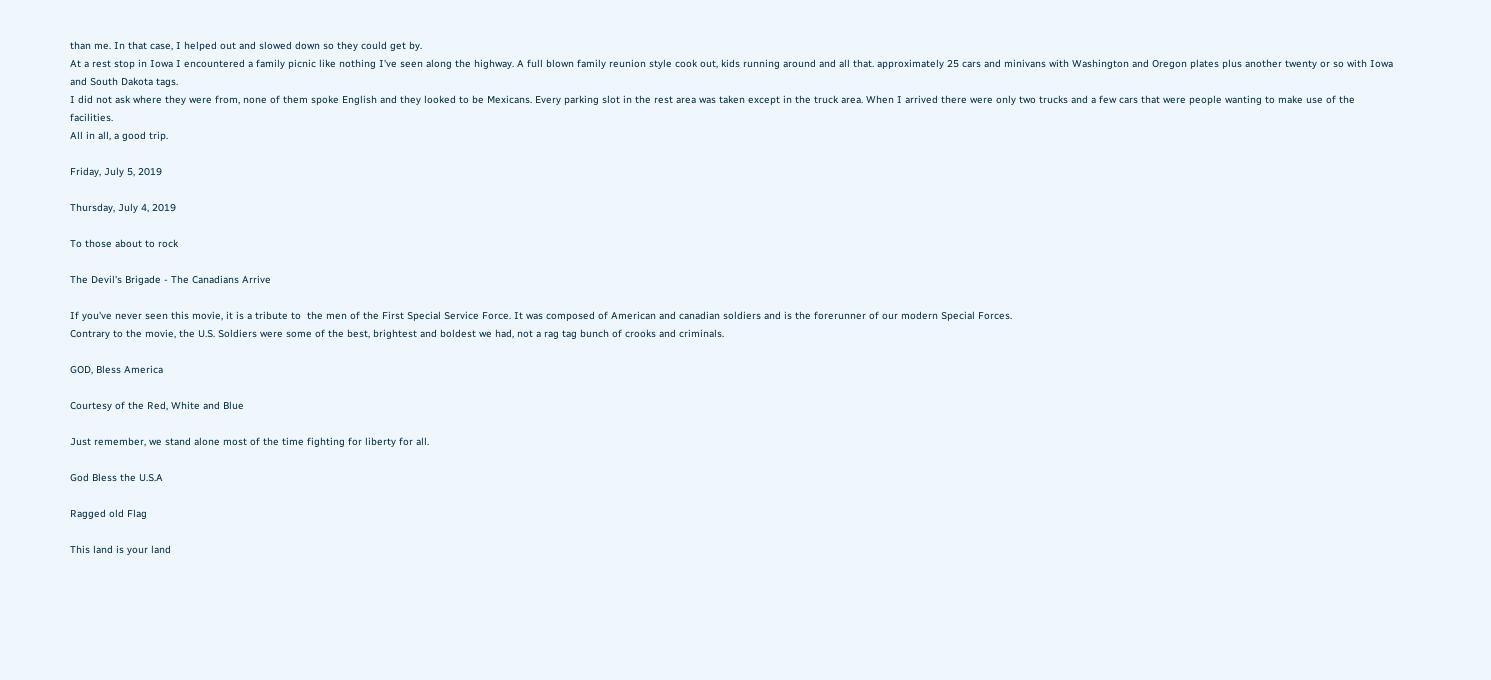than me. In that case, I helped out and slowed down so they could get by.
At a rest stop in Iowa I encountered a family picnic like nothing I've seen along the highway. A full blown family reunion style cook out, kids running around and all that. approximately 25 cars and minivans with Washington and Oregon plates plus another twenty or so with Iowa and South Dakota tags.
I did not ask where they were from, none of them spoke English and they looked to be Mexicans. Every parking slot in the rest area was taken except in the truck area. When I arrived there were only two trucks and a few cars that were people wanting to make use of the facilities.
All in all, a good trip.

Friday, July 5, 2019

Thursday, July 4, 2019

To those about to rock

The Devil's Brigade - The Canadians Arrive

If you've never seen this movie, it is a tribute to  the men of the First Special Service Force. It was composed of American and canadian soldiers and is the forerunner of our modern Special Forces.
Contrary to the movie, the U.S. Soldiers were some of the best, brightest and boldest we had, not a rag tag bunch of crooks and criminals.

GOD, Bless America

Courtesy of the Red, White and Blue

Just remember, we stand alone most of the time fighting for liberty for all.

God Bless the U.S.A

Ragged old Flag

This land is your land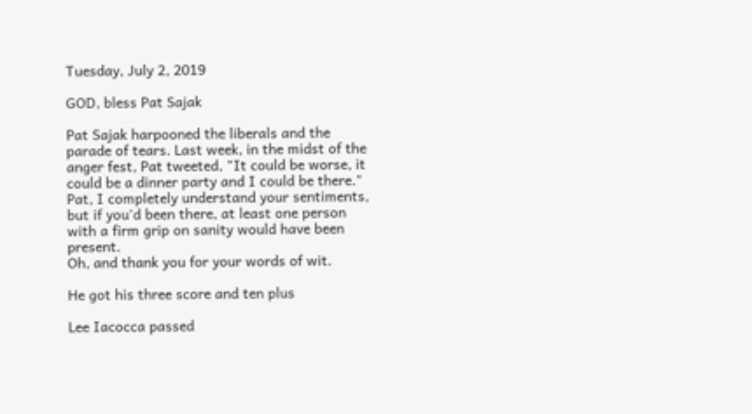Tuesday, July 2, 2019

GOD, bless Pat Sajak

Pat Sajak harpooned the liberals and the parade of tears. Last week, in the midst of the anger fest, Pat tweeted, "It could be worse, it could be a dinner party and I could be there."
Pat, I completely understand your sentiments, but if you'd been there, at least one person with a firm grip on sanity would have been present.
Oh, and thank you for your words of wit.

He got his three score and ten plus

Lee Iacocca passed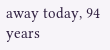away today, 94 years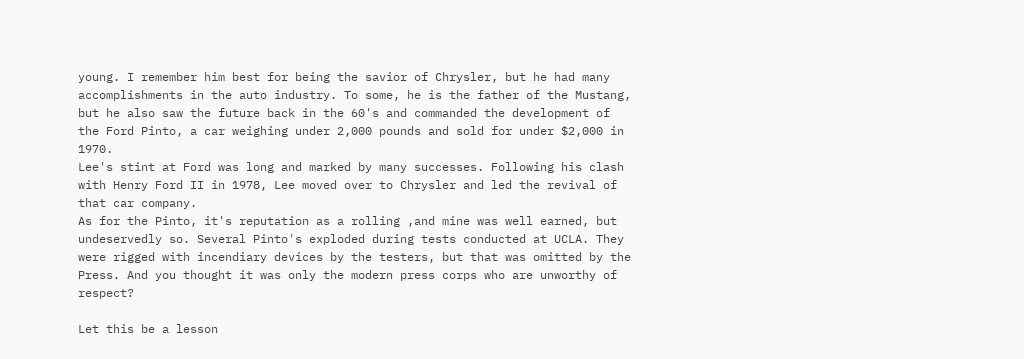young. I remember him best for being the savior of Chrysler, but he had many accomplishments in the auto industry. To some, he is the father of the Mustang, but he also saw the future back in the 60's and commanded the development of the Ford Pinto, a car weighing under 2,000 pounds and sold for under $2,000 in 1970.
Lee's stint at Ford was long and marked by many successes. Following his clash with Henry Ford II in 1978, Lee moved over to Chrysler and led the revival of that car company.
As for the Pinto, it's reputation as a rolling ,and mine was well earned, but undeservedly so. Several Pinto's exploded during tests conducted at UCLA. They were rigged with incendiary devices by the testers, but that was omitted by the Press. And you thought it was only the modern press corps who are unworthy of respect?

Let this be a lesson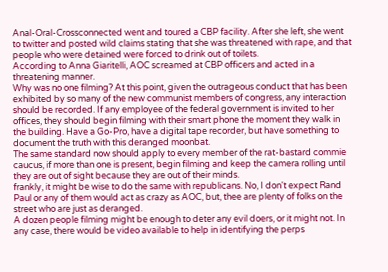Anal-Oral-Crossconnected went and toured a CBP facility. After she left, she went to twitter and posted wild claims stating that she was threatened with rape, and that people who were detained were forced to drink out of toilets.
According to Anna Giaritelli, AOC screamed at CBP officers and acted in a threatening manner.
Why was no one filming? At this point, given the outrageous conduct that has been exhibited by so many of the new communist members of congress, any interaction should be recorded. If any employee of the federal government is invited to her offices, they should begin filming with their smart phone the moment they walk in the building. Have a Go-Pro, have a digital tape recorder, but have something to document the truth with this deranged moonbat.
The same standard now should apply to every member of the rat-bastard commie caucus, if more than one is present, begin filming and keep the camera rolling until they are out of sight because they are out of their minds.
frankly, it might be wise to do the same with republicans. No, I don't expect Rand Paul or any of them would act as crazy as AOC, but, thee are plenty of folks on the street who are just as deranged.
A dozen people filming might be enough to deter any evil doers, or it might not. In any case, there would be video available to help in identifying the perps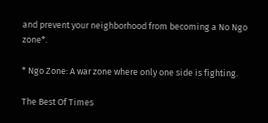and prevent your neighborhood from becoming a No Ngo zone*.

* Ngo Zone: A war zone where only one side is fighting.

The Best Of Times